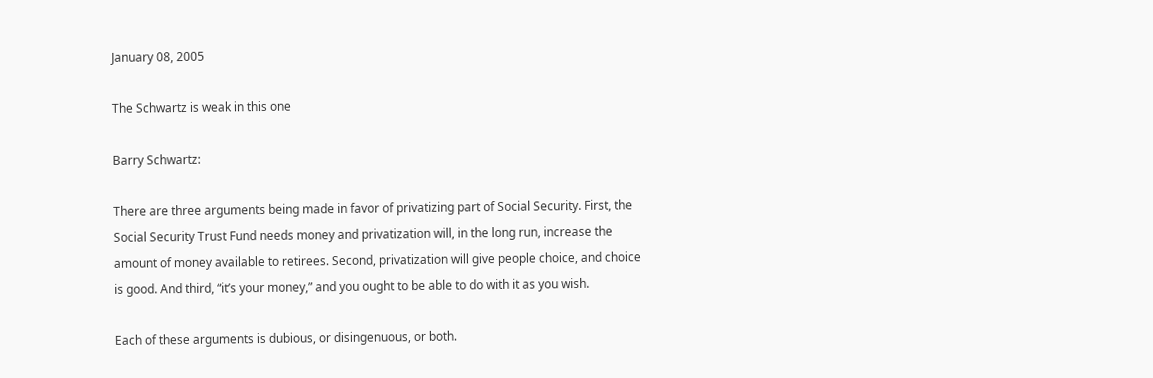January 08, 2005

The Schwartz is weak in this one

Barry Schwartz:

There are three arguments being made in favor of privatizing part of Social Security. First, the Social Security Trust Fund needs money and privatization will, in the long run, increase the amount of money available to retirees. Second, privatization will give people choice, and choice is good. And third, “it’s your money,” and you ought to be able to do with it as you wish.

Each of these arguments is dubious, or disingenuous, or both.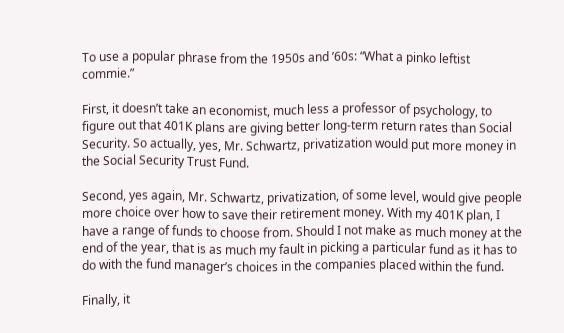To use a popular phrase from the 1950s and ’60s: “What a pinko leftist commie.”

First, it doesn’t take an economist, much less a professor of psychology, to figure out that 401K plans are giving better long-term return rates than Social Security. So actually, yes, Mr. Schwartz, privatization would put more money in the Social Security Trust Fund.

Second, yes again, Mr. Schwartz, privatization, of some level, would give people more choice over how to save their retirement money. With my 401K plan, I have a range of funds to choose from. Should I not make as much money at the end of the year, that is as much my fault in picking a particular fund as it has to do with the fund manager’s choices in the companies placed within the fund.

Finally, it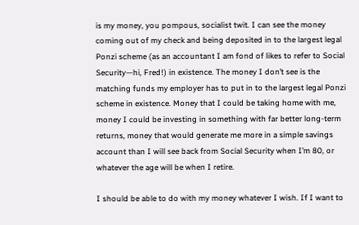is my money, you pompous, socialist twit. I can see the money coming out of my check and being deposited in to the largest legal Ponzi scheme (as an accountant I am fond of likes to refer to Social Security—hi, Fred!) in existence. The money I don’t see is the matching funds my employer has to put in to the largest legal Ponzi scheme in existence. Money that I could be taking home with me, money I could be investing in something with far better long-term returns, money that would generate me more in a simple savings account than I will see back from Social Security when I’m 80, or whatever the age will be when I retire.

I should be able to do with my money whatever I wish. If I want to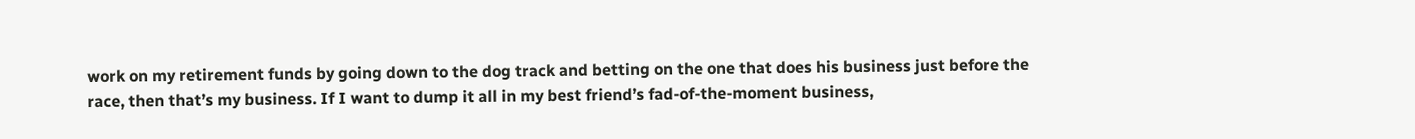work on my retirement funds by going down to the dog track and betting on the one that does his business just before the race, then that’s my business. If I want to dump it all in my best friend’s fad-of-the-moment business,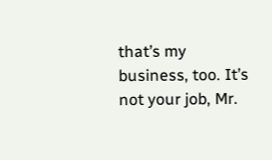that’s my business, too. It’s not your job, Mr.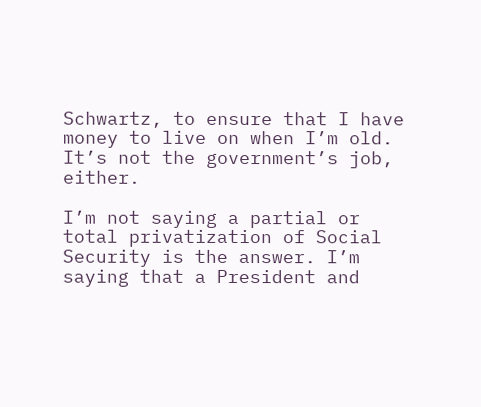Schwartz, to ensure that I have money to live on when I’m old. It’s not the government’s job, either.

I’m not saying a partial or total privatization of Social Security is the answer. I’m saying that a President and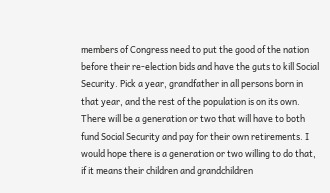members of Congress need to put the good of the nation before their re-election bids and have the guts to kill Social Security. Pick a year, grandfather in all persons born in that year, and the rest of the population is on its own. There will be a generation or two that will have to both fund Social Security and pay for their own retirements. I would hope there is a generation or two willing to do that, if it means their children and grandchildren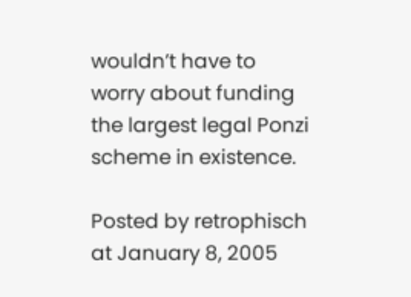wouldn’t have to worry about funding the largest legal Ponzi scheme in existence.

Posted by retrophisch at January 8, 2005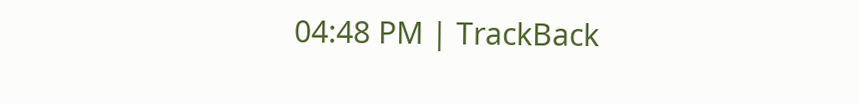04:48 PM | TrackBack